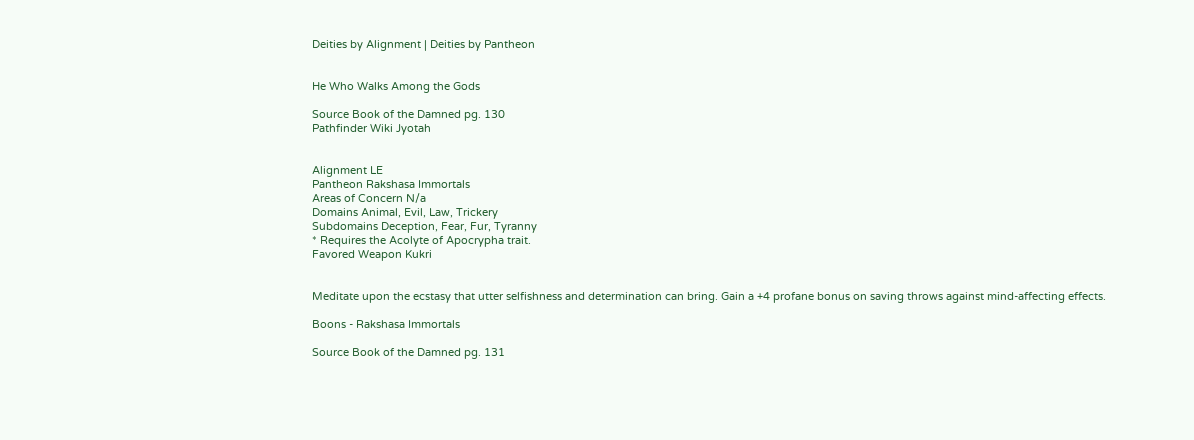Deities by Alignment | Deities by Pantheon


He Who Walks Among the Gods

Source Book of the Damned pg. 130
Pathfinder Wiki Jyotah


Alignment LE
Pantheon Rakshasa Immortals
Areas of Concern N/a
Domains Animal, Evil, Law, Trickery
Subdomains Deception, Fear, Fur, Tyranny
* Requires the Acolyte of Apocrypha trait.
Favored Weapon Kukri


Meditate upon the ecstasy that utter selfishness and determination can bring. Gain a +4 profane bonus on saving throws against mind-affecting effects.

Boons - Rakshasa Immortals

Source Book of the Damned pg. 131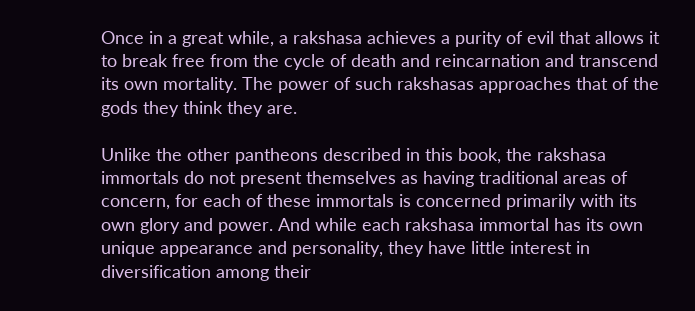Once in a great while, a rakshasa achieves a purity of evil that allows it to break free from the cycle of death and reincarnation and transcend its own mortality. The power of such rakshasas approaches that of the gods they think they are.

Unlike the other pantheons described in this book, the rakshasa immortals do not present themselves as having traditional areas of concern, for each of these immortals is concerned primarily with its own glory and power. And while each rakshasa immortal has its own unique appearance and personality, they have little interest in diversification among their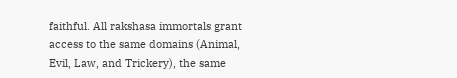faithful. All rakshasa immortals grant access to the same domains (Animal, Evil, Law, and Trickery), the same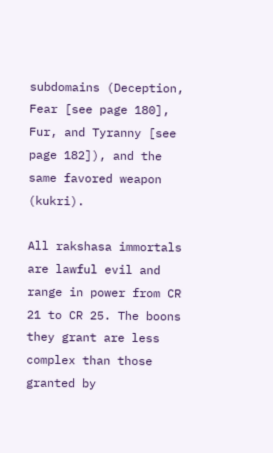subdomains (Deception, Fear [see page 180], Fur, and Tyranny [see page 182]), and the same favored weapon (kukri).

All rakshasa immortals are lawful evil and range in power from CR 21 to CR 25. The boons they grant are less complex than those granted by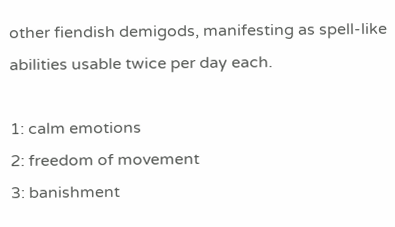other fiendish demigods, manifesting as spell-like abilities usable twice per day each.

1: calm emotions
2: freedom of movement
3: banishment